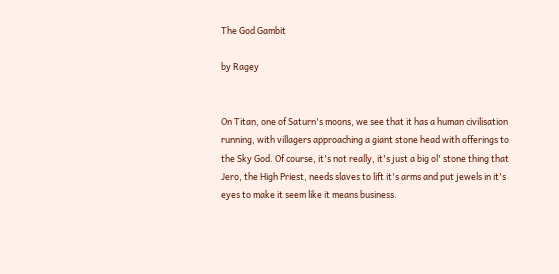The God Gambit

by Ragey


On Titan, one of Saturn's moons, we see that it has a human civilisation running, with villagers approaching a giant stone head with offerings to the Sky God. Of course, it's not really, it's just a big ol' stone thing that Jero, the High Priest, needs slaves to lift it's arms and put jewels in it's eyes to make it seem like it means business.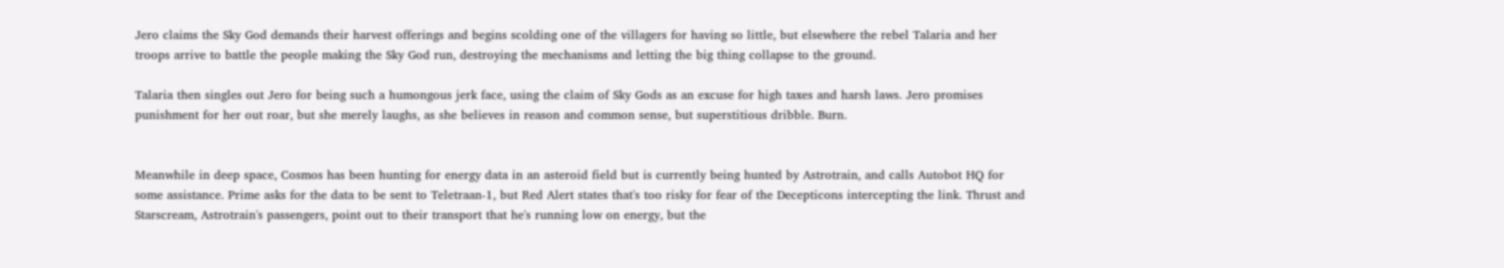Jero claims the Sky God demands their harvest offerings and begins scolding one of the villagers for having so little, but elsewhere the rebel Talaria and her troops arrive to battle the people making the Sky God run, destroying the mechanisms and letting the big thing collapse to the ground.

Talaria then singles out Jero for being such a humongous jerk face, using the claim of Sky Gods as an excuse for high taxes and harsh laws. Jero promises punishment for her out roar, but she merely laughs, as she believes in reason and common sense, but superstitious dribble. Burn.


Meanwhile in deep space, Cosmos has been hunting for energy data in an asteroid field but is currently being hunted by Astrotrain, and calls Autobot HQ for some assistance. Prime asks for the data to be sent to Teletraan-1, but Red Alert states that's too risky for fear of the Decepticons intercepting the link. Thrust and Starscream, Astrotrain's passengers, point out to their transport that he's running low on energy, but the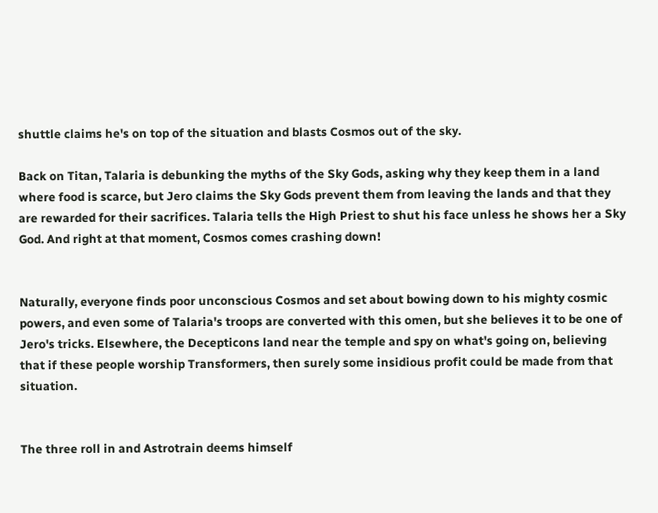shuttle claims he's on top of the situation and blasts Cosmos out of the sky.

Back on Titan, Talaria is debunking the myths of the Sky Gods, asking why they keep them in a land where food is scarce, but Jero claims the Sky Gods prevent them from leaving the lands and that they are rewarded for their sacrifices. Talaria tells the High Priest to shut his face unless he shows her a Sky God. And right at that moment, Cosmos comes crashing down!


Naturally, everyone finds poor unconscious Cosmos and set about bowing down to his mighty cosmic powers, and even some of Talaria's troops are converted with this omen, but she believes it to be one of Jero's tricks. Elsewhere, the Decepticons land near the temple and spy on what's going on, believing that if these people worship Transformers, then surely some insidious profit could be made from that situation.


The three roll in and Astrotrain deems himself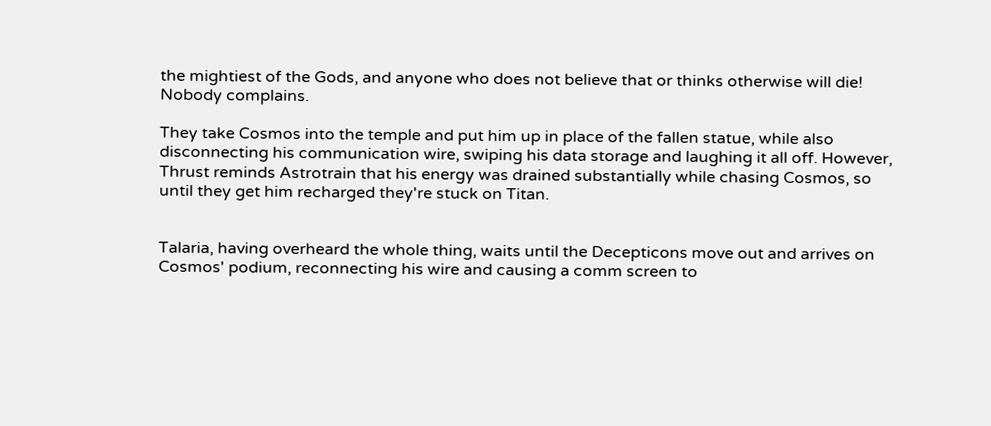the mightiest of the Gods, and anyone who does not believe that or thinks otherwise will die! Nobody complains.

They take Cosmos into the temple and put him up in place of the fallen statue, while also disconnecting his communication wire, swiping his data storage and laughing it all off. However, Thrust reminds Astrotrain that his energy was drained substantially while chasing Cosmos, so until they get him recharged they're stuck on Titan.


Talaria, having overheard the whole thing, waits until the Decepticons move out and arrives on Cosmos' podium, reconnecting his wire and causing a comm screen to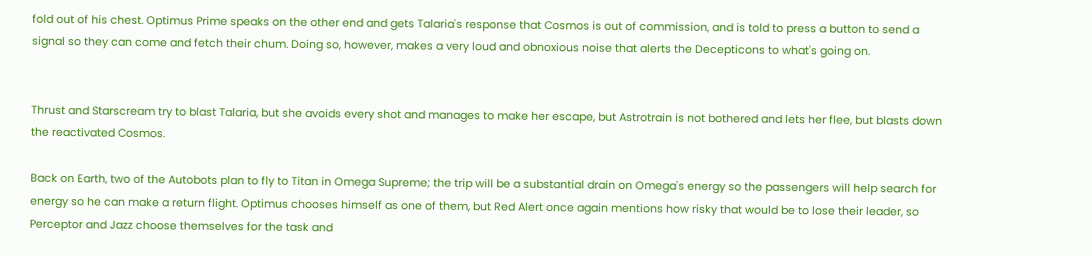fold out of his chest. Optimus Prime speaks on the other end and gets Talaria's response that Cosmos is out of commission, and is told to press a button to send a signal so they can come and fetch their chum. Doing so, however, makes a very loud and obnoxious noise that alerts the Decepticons to what's going on.


Thrust and Starscream try to blast Talaria, but she avoids every shot and manages to make her escape, but Astrotrain is not bothered and lets her flee, but blasts down the reactivated Cosmos.

Back on Earth, two of the Autobots plan to fly to Titan in Omega Supreme; the trip will be a substantial drain on Omega's energy so the passengers will help search for energy so he can make a return flight. Optimus chooses himself as one of them, but Red Alert once again mentions how risky that would be to lose their leader, so Perceptor and Jazz choose themselves for the task and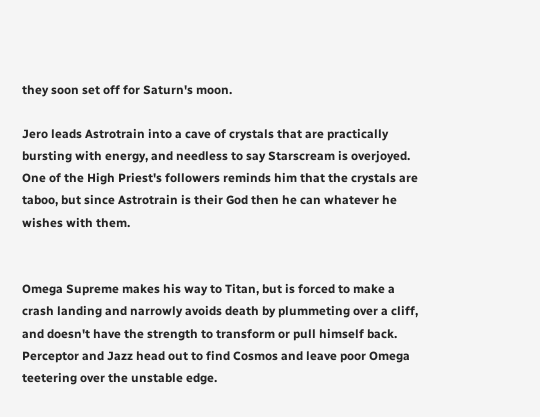they soon set off for Saturn's moon.

Jero leads Astrotrain into a cave of crystals that are practically bursting with energy, and needless to say Starscream is overjoyed. One of the High Priest's followers reminds him that the crystals are taboo, but since Astrotrain is their God then he can whatever he wishes with them.


Omega Supreme makes his way to Titan, but is forced to make a crash landing and narrowly avoids death by plummeting over a cliff, and doesn't have the strength to transform or pull himself back. Perceptor and Jazz head out to find Cosmos and leave poor Omega teetering over the unstable edge.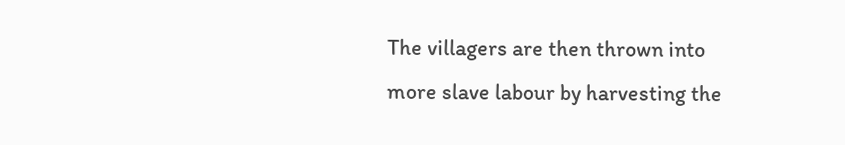The villagers are then thrown into more slave labour by harvesting the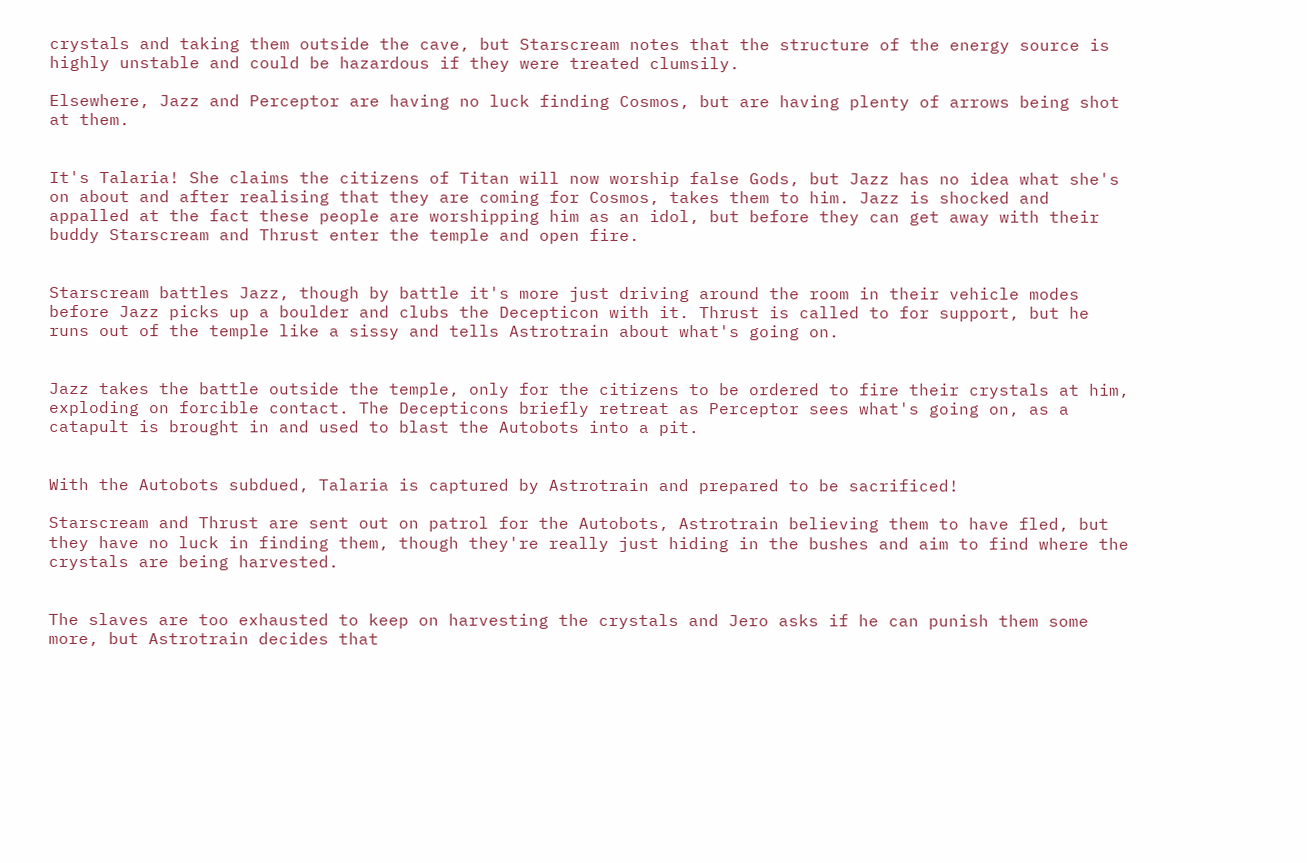crystals and taking them outside the cave, but Starscream notes that the structure of the energy source is highly unstable and could be hazardous if they were treated clumsily.

Elsewhere, Jazz and Perceptor are having no luck finding Cosmos, but are having plenty of arrows being shot at them.


It's Talaria! She claims the citizens of Titan will now worship false Gods, but Jazz has no idea what she's on about and after realising that they are coming for Cosmos, takes them to him. Jazz is shocked and appalled at the fact these people are worshipping him as an idol, but before they can get away with their buddy Starscream and Thrust enter the temple and open fire.


Starscream battles Jazz, though by battle it's more just driving around the room in their vehicle modes before Jazz picks up a boulder and clubs the Decepticon with it. Thrust is called to for support, but he runs out of the temple like a sissy and tells Astrotrain about what's going on.


Jazz takes the battle outside the temple, only for the citizens to be ordered to fire their crystals at him, exploding on forcible contact. The Decepticons briefly retreat as Perceptor sees what's going on, as a catapult is brought in and used to blast the Autobots into a pit.


With the Autobots subdued, Talaria is captured by Astrotrain and prepared to be sacrificed!

Starscream and Thrust are sent out on patrol for the Autobots, Astrotrain believing them to have fled, but they have no luck in finding them, though they're really just hiding in the bushes and aim to find where the crystals are being harvested.


The slaves are too exhausted to keep on harvesting the crystals and Jero asks if he can punish them some more, but Astrotrain decides that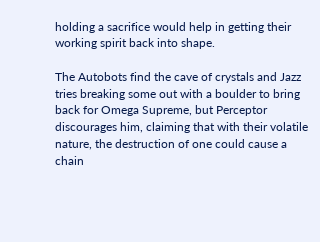holding a sacrifice would help in getting their working spirit back into shape.

The Autobots find the cave of crystals and Jazz tries breaking some out with a boulder to bring back for Omega Supreme, but Perceptor discourages him, claiming that with their volatile nature, the destruction of one could cause a chain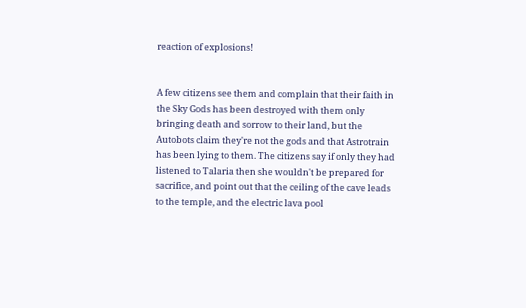reaction of explosions!


A few citizens see them and complain that their faith in the Sky Gods has been destroyed with them only bringing death and sorrow to their land, but the Autobots claim they're not the gods and that Astrotrain has been lying to them. The citizens say if only they had listened to Talaria then she wouldn't be prepared for sacrifice, and point out that the ceiling of the cave leads to the temple, and the electric lava pool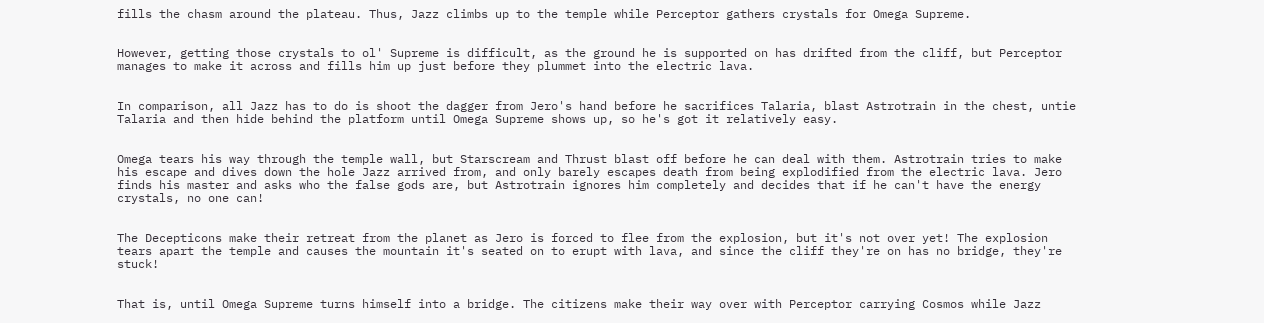fills the chasm around the plateau. Thus, Jazz climbs up to the temple while Perceptor gathers crystals for Omega Supreme.


However, getting those crystals to ol' Supreme is difficult, as the ground he is supported on has drifted from the cliff, but Perceptor manages to make it across and fills him up just before they plummet into the electric lava.


In comparison, all Jazz has to do is shoot the dagger from Jero's hand before he sacrifices Talaria, blast Astrotrain in the chest, untie Talaria and then hide behind the platform until Omega Supreme shows up, so he's got it relatively easy.


Omega tears his way through the temple wall, but Starscream and Thrust blast off before he can deal with them. Astrotrain tries to make his escape and dives down the hole Jazz arrived from, and only barely escapes death from being explodified from the electric lava. Jero finds his master and asks who the false gods are, but Astrotrain ignores him completely and decides that if he can't have the energy crystals, no one can!


The Decepticons make their retreat from the planet as Jero is forced to flee from the explosion, but it's not over yet! The explosion tears apart the temple and causes the mountain it's seated on to erupt with lava, and since the cliff they're on has no bridge, they're stuck!


That is, until Omega Supreme turns himself into a bridge. The citizens make their way over with Perceptor carrying Cosmos while Jazz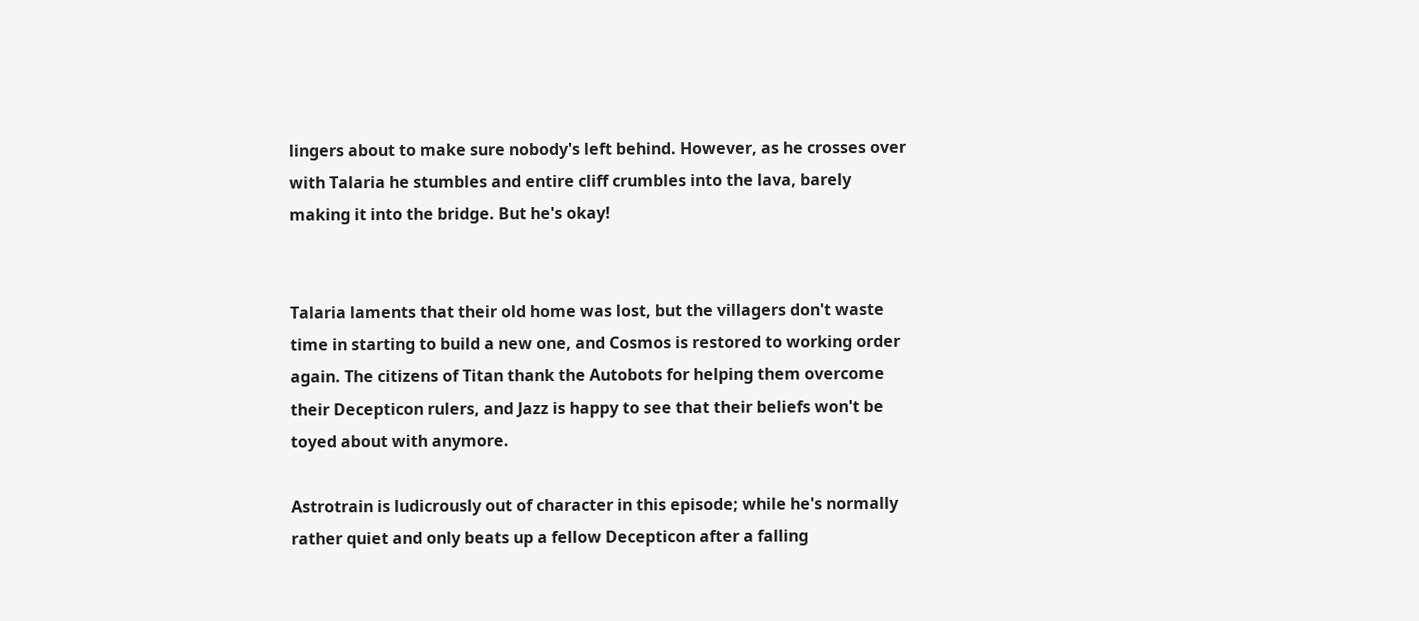lingers about to make sure nobody's left behind. However, as he crosses over with Talaria he stumbles and entire cliff crumbles into the lava, barely making it into the bridge. But he's okay!


Talaria laments that their old home was lost, but the villagers don't waste time in starting to build a new one, and Cosmos is restored to working order again. The citizens of Titan thank the Autobots for helping them overcome their Decepticon rulers, and Jazz is happy to see that their beliefs won't be toyed about with anymore.

Astrotrain is ludicrously out of character in this episode; while he's normally rather quiet and only beats up a fellow Decepticon after a falling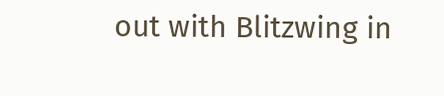out with Blitzwing in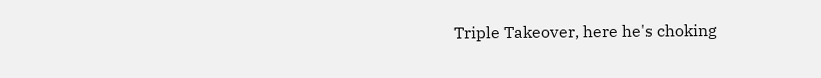Triple Takeover, here he's choking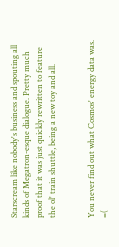Starscream like nobody's business and spouting all kinds of Megatron-esque dialogue. Pretty much proof that it was just quickly rewritten to feature the ol' train shuttle, being a new toy and all.


You never find out what Cosmos' energy data was. =(